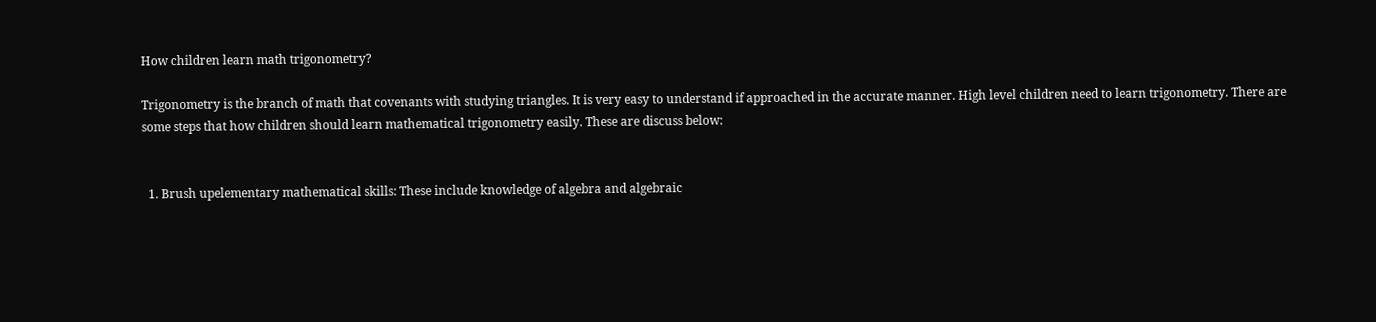How children learn math trigonometry?

Trigonometry is the branch of math that covenants with studying triangles. It is very easy to understand if approached in the accurate manner. High level children need to learn trigonometry. There are some steps that how children should learn mathematical trigonometry easily. These are discuss below:


  1. Brush upelementary mathematical skills: These include knowledge of algebra and algebraic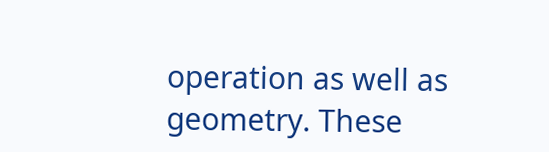operation as well as geometry. These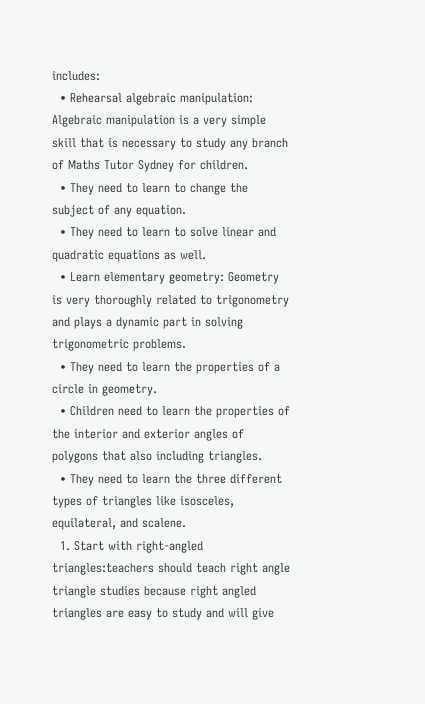includes:
  • Rehearsal algebraic manipulation: Algebraic manipulation is a very simple skill that is necessary to study any branch of Maths Tutor Sydney for children.
  • They need to learn to change the subject of any equation.
  • They need to learn to solve linear and quadratic equations as well.
  • Learn elementary geometry: Geometry is very thoroughly related to trigonometry and plays a dynamic part in solving trigonometric problems.
  • They need to learn the properties of a circle in geometry.
  • Children need to learn the properties of the interior and exterior angles of polygons that also including triangles.
  • They need to learn the three different types of triangles like isosceles, equilateral, and scalene.
  1. Start with right-angled triangles:teachers should teach right angle triangle studies because right angled triangles are easy to study and will give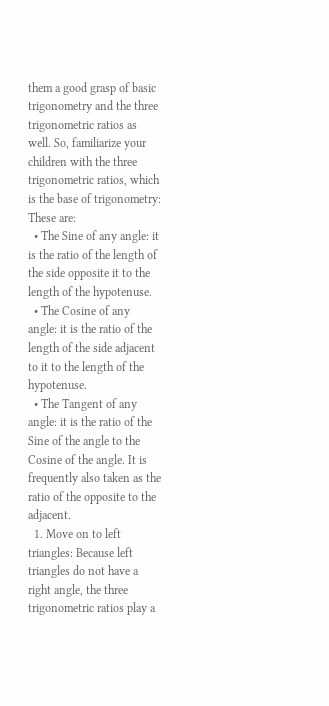them a good grasp of basic trigonometry and the three trigonometric ratios as well. So, familiarize your children with the three trigonometric ratios, which is the base of trigonometry: These are:
  • The Sine of any angle: it is the ratio of the length of the side opposite it to the length of the hypotenuse.
  • The Cosine of any angle: it is the ratio of the length of the side adjacent to it to the length of the hypotenuse.
  • The Tangent of any angle: it is the ratio of the Sine of the angle to the Cosine of the angle. It is frequently also taken as the ratio of the opposite to the adjacent.
  1. Move on to left triangles: Because left triangles do not have a right angle, the three trigonometric ratios play a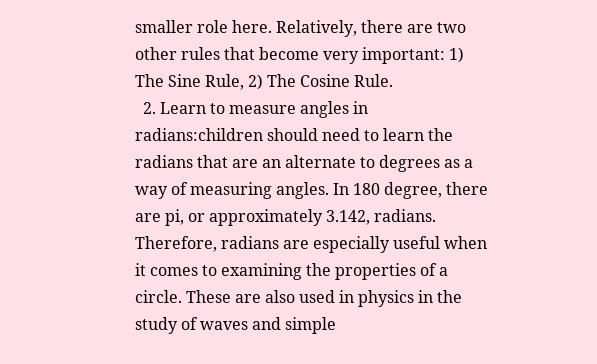smaller role here. Relatively, there are two other rules that become very important: 1) The Sine Rule, 2) The Cosine Rule.
  2. Learn to measure angles in radians:children should need to learn the radians that are an alternate to degrees as a way of measuring angles. In 180 degree, there are pi, or approximately 3.142, radians. Therefore, radians are especially useful when it comes to examining the properties of a circle. These are also used in physics in the study of waves and simple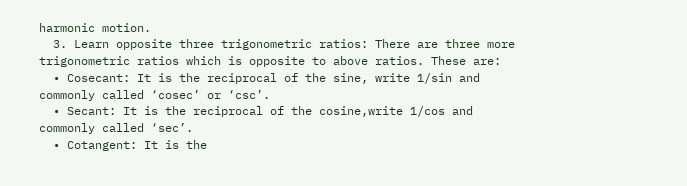harmonic motion.
  3. Learn opposite three trigonometric ratios: There are three more trigonometric ratios which is opposite to above ratios. These are:
  • Cosecant: It is the reciprocal of the sine, write 1/sin and commonly called ‘cosec’ or ‘csc’.
  • Secant: It is the reciprocal of the cosine,write 1/cos and commonly called ‘sec’.
  • Cotangent: It is the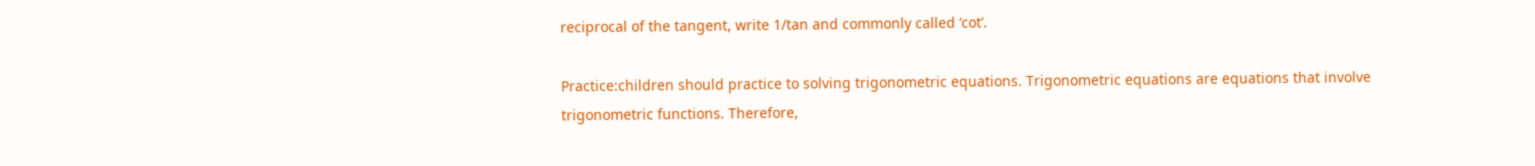reciprocal of the tangent, write 1/tan and commonly called ‘cot’.

Practice:children should practice to solving trigonometric equations. Trigonometric equations are equations that involve trigonometric functions. Therefore,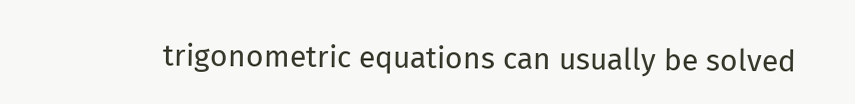trigonometric equations can usually be solved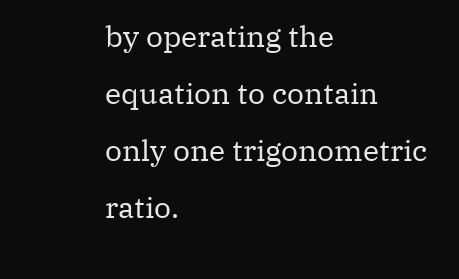by operating the equation to contain only one trigonometric ratio.